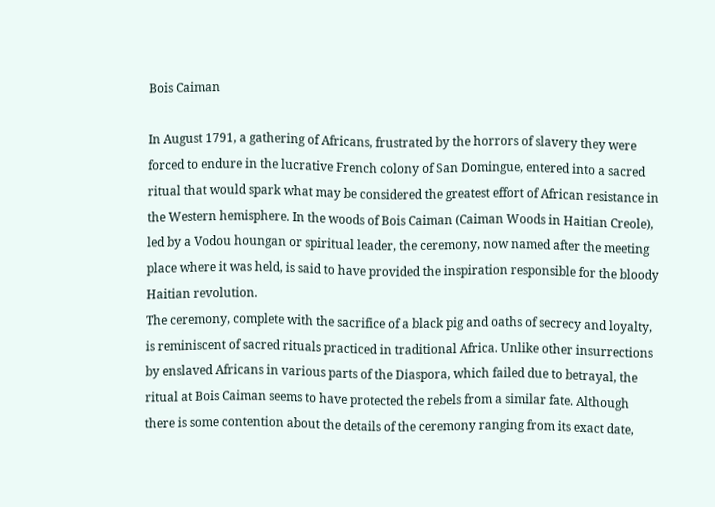Bois Caiman

In August 1791, a gathering of Africans, frustrated by the horrors of slavery they were forced to endure in the lucrative French colony of San Domingue, entered into a sacred ritual that would spark what may be considered the greatest effort of African resistance in the Western hemisphere. In the woods of Bois Caiman (Caiman Woods in Haitian Creole), led by a Vodou houngan or spiritual leader, the ceremony, now named after the meeting place where it was held, is said to have provided the inspiration responsible for the bloody Haitian revolution.
The ceremony, complete with the sacrifice of a black pig and oaths of secrecy and loyalty, is reminiscent of sacred rituals practiced in traditional Africa. Unlike other insurrections by enslaved Africans in various parts of the Diaspora, which failed due to betrayal, the ritual at Bois Caiman seems to have protected the rebels from a similar fate. Although there is some contention about the details of the ceremony ranging from its exact date,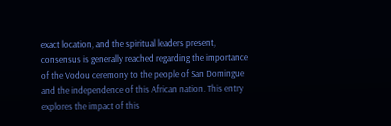exact location, and the spiritual leaders present, consensus is generally reached regarding the importance of the Vodou ceremony to the people of San Domingue and the independence of this African nation. This entry explores the impact of this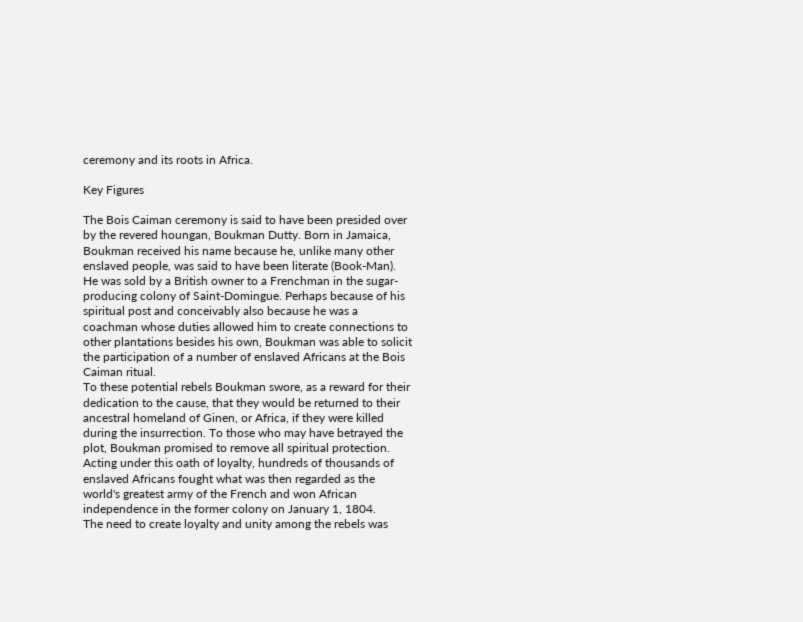ceremony and its roots in Africa.

Key Figures

The Bois Caiman ceremony is said to have been presided over by the revered houngan, Boukman Dutty. Born in Jamaica, Boukman received his name because he, unlike many other enslaved people, was said to have been literate (Book-Man). He was sold by a British owner to a Frenchman in the sugar-producing colony of Saint-Domingue. Perhaps because of his spiritual post and conceivably also because he was a coachman whose duties allowed him to create connections to other plantations besides his own, Boukman was able to solicit the participation of a number of enslaved Africans at the Bois Caiman ritual.
To these potential rebels Boukman swore, as a reward for their dedication to the cause, that they would be returned to their ancestral homeland of Ginen, or Africa, if they were killed during the insurrection. To those who may have betrayed the plot, Boukman promised to remove all spiritual protection. Acting under this oath of loyalty, hundreds of thousands of enslaved Africans fought what was then regarded as the world's greatest army of the French and won African independence in the former colony on January 1, 1804.
The need to create loyalty and unity among the rebels was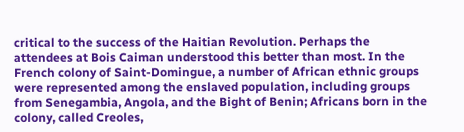critical to the success of the Haitian Revolution. Perhaps the attendees at Bois Caiman understood this better than most. In the French colony of Saint-Domingue, a number of African ethnic groups were represented among the enslaved population, including groups from Senegambia, Angola, and the Bight of Benin; Africans born in the colony, called Creoles,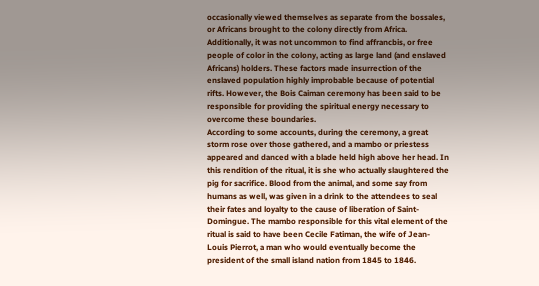occasionally viewed themselves as separate from the bossales, or Africans brought to the colony directly from Africa. Additionally, it was not uncommon to find affrancbis, or free people of color in the colony, acting as large land (and enslaved Africans) holders. These factors made insurrection of the enslaved population highly improbable because of potential rifts. However, the Bois Caiman ceremony has been said to be responsible for providing the spiritual energy necessary to overcome these boundaries.
According to some accounts, during the ceremony, a great storm rose over those gathered, and a mambo or priestess appeared and danced with a blade held high above her head. In this rendition of the ritual, it is she who actually slaughtered the pig for sacrifice. Blood from the animal, and some say from humans as well, was given in a drink to the attendees to seal their fates and loyalty to the cause of liberation of Saint-Domingue. The mambo responsible for this vital element of the ritual is said to have been Cecile Fatiman, the wife of Jean-Louis Pierrot, a man who would eventually become the president of the small island nation from 1845 to 1846.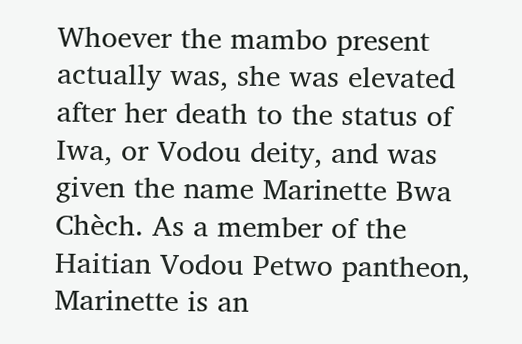Whoever the mambo present actually was, she was elevated after her death to the status of Iwa, or Vodou deity, and was given the name Marinette Bwa Chèch. As a member of the Haitian Vodou Petwo pantheon, Marinette is an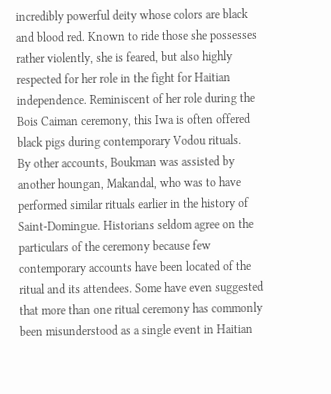incredibly powerful deity whose colors are black and blood red. Known to ride those she possesses rather violently, she is feared, but also highly respected for her role in the fight for Haitian independence. Reminiscent of her role during the Bois Caiman ceremony, this Iwa is often offered black pigs during contemporary Vodou rituals.
By other accounts, Boukman was assisted by another houngan, Makandal, who was to have performed similar rituals earlier in the history of Saint-Domingue. Historians seldom agree on the particulars of the ceremony because few contemporary accounts have been located of the ritual and its attendees. Some have even suggested that more than one ritual ceremony has commonly been misunderstood as a single event in Haitian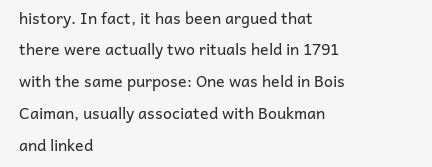history. In fact, it has been argued that there were actually two rituals held in 1791 with the same purpose: One was held in Bois Caiman, usually associated with Boukman and linked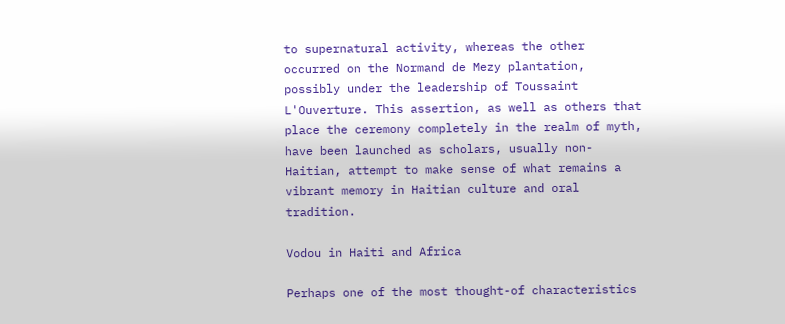to supernatural activity, whereas the other occurred on the Normand de Mezy plantation, possibly under the leadership of Toussaint L'Ouverture. This assertion, as well as others that place the ceremony completely in the realm of myth, have been launched as scholars, usually non-Haitian, attempt to make sense of what remains a vibrant memory in Haitian culture and oral tradition.

Vodou in Haiti and Africa

Perhaps one of the most thought-of characteristics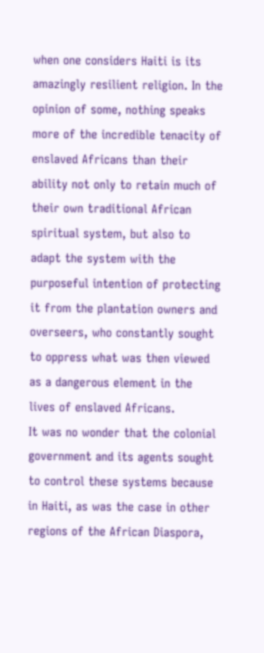when one considers Haiti is its amazingly resilient religion. In the opinion of some, nothing speaks more of the incredible tenacity of enslaved Africans than their ability not only to retain much of their own traditional African spiritual system, but also to adapt the system with the purposeful intention of protecting it from the plantation owners and overseers, who constantly sought to oppress what was then viewed as a dangerous element in the lives of enslaved Africans.
It was no wonder that the colonial government and its agents sought to control these systems because in Haiti, as was the case in other regions of the African Diaspora,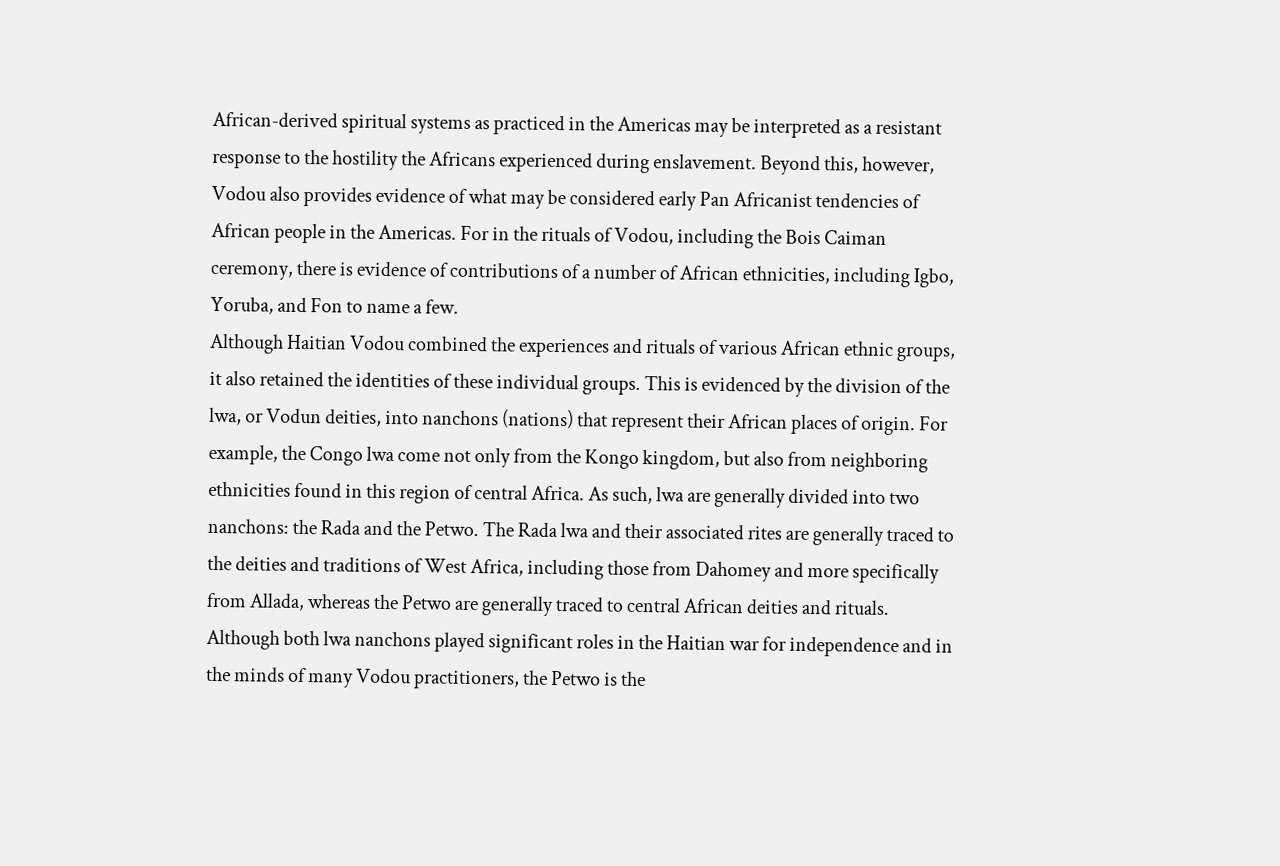African-derived spiritual systems as practiced in the Americas may be interpreted as a resistant response to the hostility the Africans experienced during enslavement. Beyond this, however, Vodou also provides evidence of what may be considered early Pan Africanist tendencies of African people in the Americas. For in the rituals of Vodou, including the Bois Caiman ceremony, there is evidence of contributions of a number of African ethnicities, including Igbo, Yoruba, and Fon to name a few.
Although Haitian Vodou combined the experiences and rituals of various African ethnic groups, it also retained the identities of these individual groups. This is evidenced by the division of the lwa, or Vodun deities, into nanchons (nations) that represent their African places of origin. For example, the Congo lwa come not only from the Kongo kingdom, but also from neighboring ethnicities found in this region of central Africa. As such, lwa are generally divided into two nanchons: the Rada and the Petwo. The Rada lwa and their associated rites are generally traced to the deities and traditions of West Africa, including those from Dahomey and more specifically from Allada, whereas the Petwo are generally traced to central African deities and rituals.
Although both lwa nanchons played significant roles in the Haitian war for independence and in the minds of many Vodou practitioners, the Petwo is the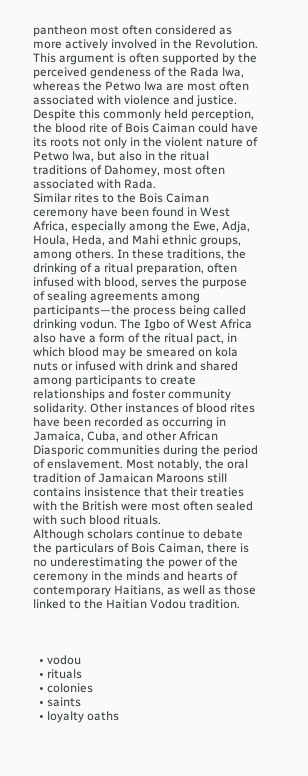pantheon most often considered as more actively involved in the Revolution. This argument is often supported by the perceived gendeness of the Rada lwa, whereas the Petwo lwa are most often associated with violence and justice. Despite this commonly held perception, the blood rite of Bois Caiman could have its roots not only in the violent nature of Petwo lwa, but also in the ritual traditions of Dahomey, most often associated with Rada.
Similar rites to the Bois Caiman ceremony have been found in West Africa, especially among the Ewe, Adja, Houla, Heda, and Mahi ethnic groups, among others. In these traditions, the drinking of a ritual preparation, often infused with blood, serves the purpose of sealing agreements among participants—the process being called drinking vodun. The Igbo of West Africa also have a form of the ritual pact, in which blood may be smeared on kola nuts or infused with drink and shared among participants to create relationships and foster community solidarity. Other instances of blood rites have been recorded as occurring in Jamaica, Cuba, and other African Diasporic communities during the period of enslavement. Most notably, the oral tradition of Jamaican Maroons still contains insistence that their treaties with the British were most often sealed with such blood rituals.
Although scholars continue to debate the particulars of Bois Caiman, there is no underestimating the power of the ceremony in the minds and hearts of contemporary Haitians, as well as those linked to the Haitian Vodou tradition.



  • vodou
  • rituals
  • colonies
  • saints
  • loyalty oaths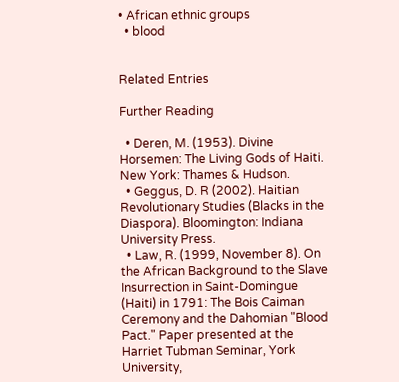• African ethnic groups
  • blood


Related Entries

Further Reading

  • Deren, M. (1953). Divine Horsemen: The Living Gods of Haiti. New York: Thames & Hudson.
  • Geggus, D. R (2002). Haitian Revolutionary Studies (Blacks in the Diaspora). Bloomington: Indiana University Press.
  • Law, R. (1999, November 8). On the African Background to the Slave Insurrection in Saint-Domingue (Haiti) in 1791: The Bois Caiman Ceremony and the Dahomian "Blood Pact." Paper presented at the Harriet Tubman Seminar, York University,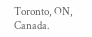Toronto, ON, Canada.